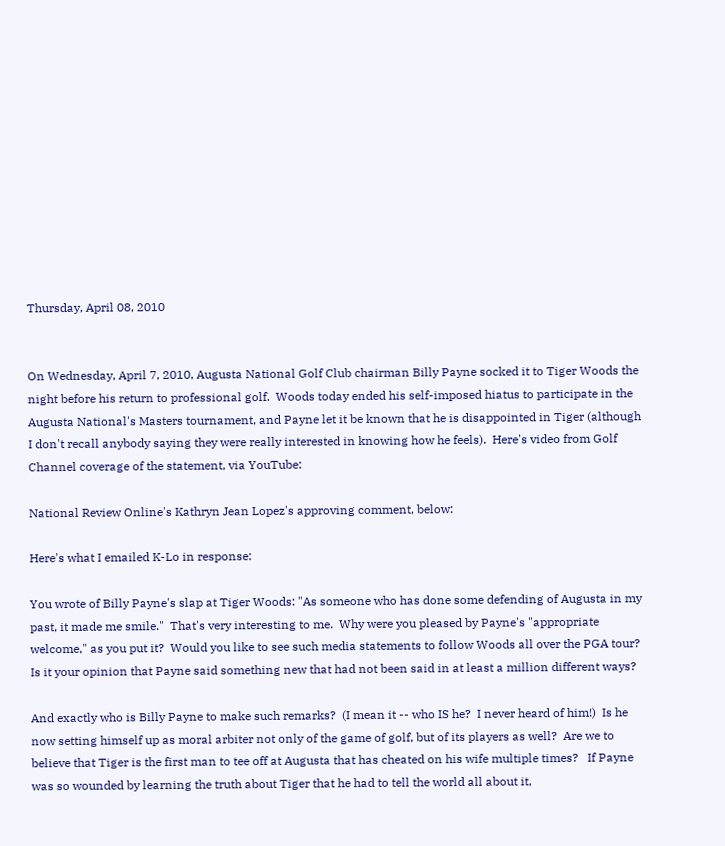Thursday, April 08, 2010


On Wednesday, April 7, 2010, Augusta National Golf Club chairman Billy Payne socked it to Tiger Woods the night before his return to professional golf.  Woods today ended his self-imposed hiatus to participate in the Augusta National's Masters tournament, and Payne let it be known that he is disappointed in Tiger (although I don't recall anybody saying they were really interested in knowing how he feels).  Here's video from Golf Channel coverage of the statement, via YouTube:

National Review Online's Kathryn Jean Lopez's approving comment, below:

Here's what I emailed K-Lo in response:

You wrote of Billy Payne's slap at Tiger Woods: "As someone who has done some defending of Augusta in my past, it made me smile."  That's very interesting to me.  Why were you pleased by Payne's "appropriate welcome," as you put it?  Would you like to see such media statements to follow Woods all over the PGA tour?  Is it your opinion that Payne said something new that had not been said in at least a million different ways?

And exactly who is Billy Payne to make such remarks?  (I mean it -- who IS he?  I never heard of him!)  Is he now setting himself up as moral arbiter not only of the game of golf, but of its players as well?  Are we to believe that Tiger is the first man to tee off at Augusta that has cheated on his wife multiple times?   If Payne was so wounded by learning the truth about Tiger that he had to tell the world all about it,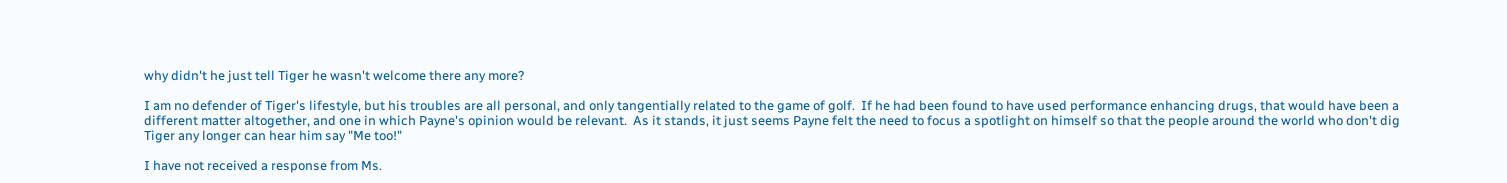why didn't he just tell Tiger he wasn't welcome there any more?

I am no defender of Tiger's lifestyle, but his troubles are all personal, and only tangentially related to the game of golf.  If he had been found to have used performance enhancing drugs, that would have been a different matter altogether, and one in which Payne's opinion would be relevant.  As it stands, it just seems Payne felt the need to focus a spotlight on himself so that the people around the world who don't dig Tiger any longer can hear him say "Me too!"

I have not received a response from Ms.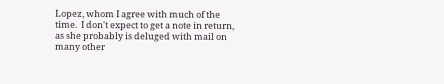Lopez, whom I agree with much of the time.  I don't expect to get a note in return, as she probably is deluged with mail on many other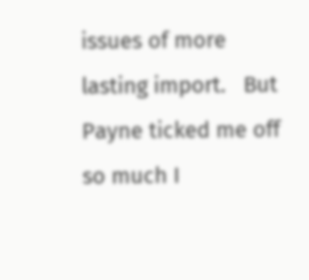issues of more lasting import.   But Payne ticked me off so much I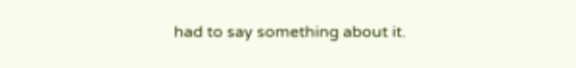had to say something about it.